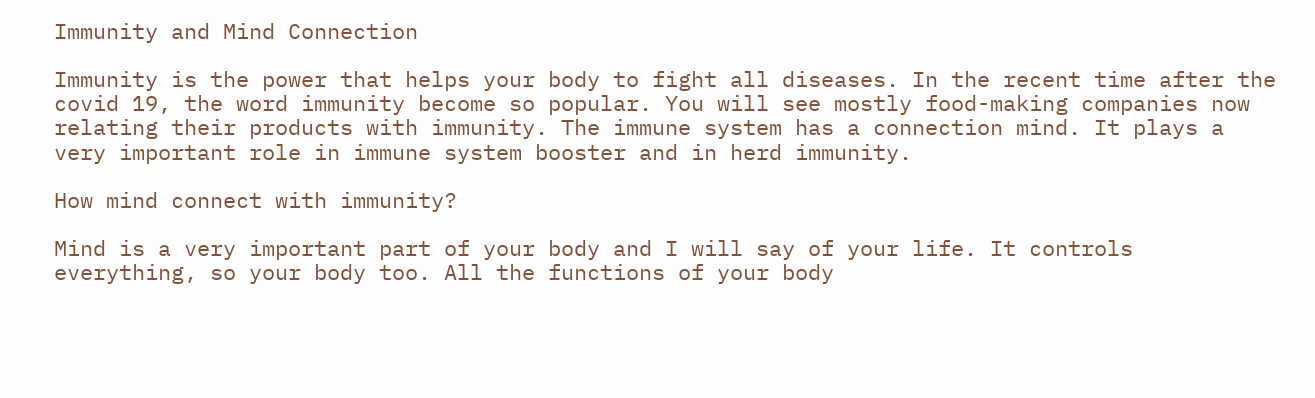Immunity and Mind Connection

Immunity is the power that helps your body to fight all diseases. In the recent time after the covid 19, the word immunity become so popular. You will see mostly food-making companies now relating their products with immunity. The immune system has a connection mind. It plays a very important role in immune system booster and in herd immunity.

How mind connect with immunity?

Mind is a very important part of your body and I will say of your life. It controls everything, so your body too. All the functions of your body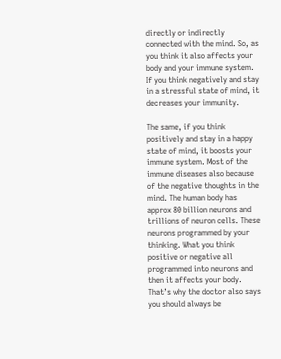directly or indirectly connected with the mind. So, as you think it also affects your body and your immune system. If you think negatively and stay in a stressful state of mind, it decreases your immunity.

The same, if you think positively and stay in a happy state of mind, it boosts your immune system. Most of the immune diseases also because of the negative thoughts in the mind. The human body has approx 80 billion neurons and trillions of neuron cells. These neurons programmed by your thinking. What you think positive or negative all programmed into neurons and then it affects your body. That’s why the doctor also says you should always be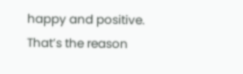happy and positive. That’s the reason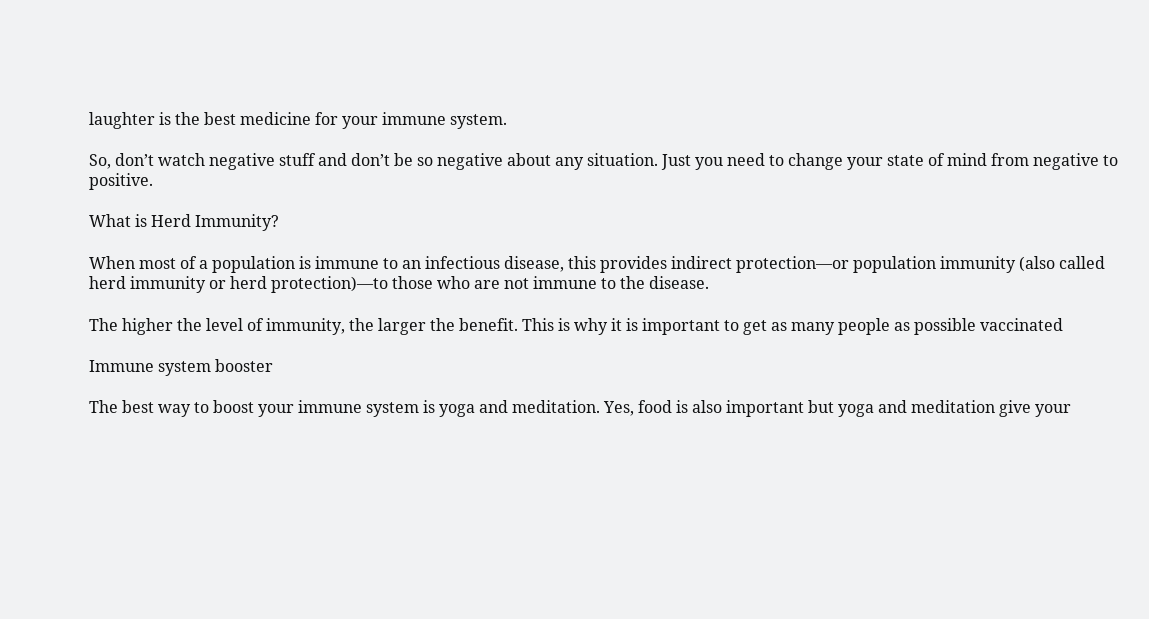laughter is the best medicine for your immune system.

So, don’t watch negative stuff and don’t be so negative about any situation. Just you need to change your state of mind from negative to positive.

What is Herd Immunity?

When most of a population is immune to an infectious disease, this provides indirect protection—or population immunity (also called herd immunity or herd protection)—to those who are not immune to the disease.

The higher the level of immunity, the larger the benefit. This is why it is important to get as many people as possible vaccinated

Immune system booster

The best way to boost your immune system is yoga and meditation. Yes, food is also important but yoga and meditation give your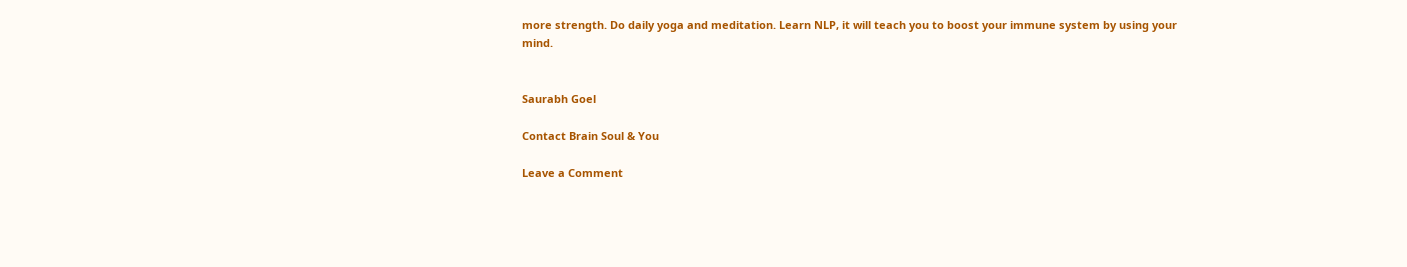more strength. Do daily yoga and meditation. Learn NLP, it will teach you to boost your immune system by using your mind.


Saurabh Goel

Contact Brain Soul & You

Leave a Comment